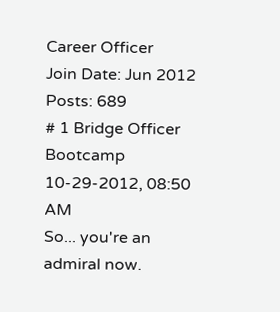Career Officer
Join Date: Jun 2012
Posts: 689
# 1 Bridge Officer Bootcamp
10-29-2012, 08:50 AM
So... you're an admiral now.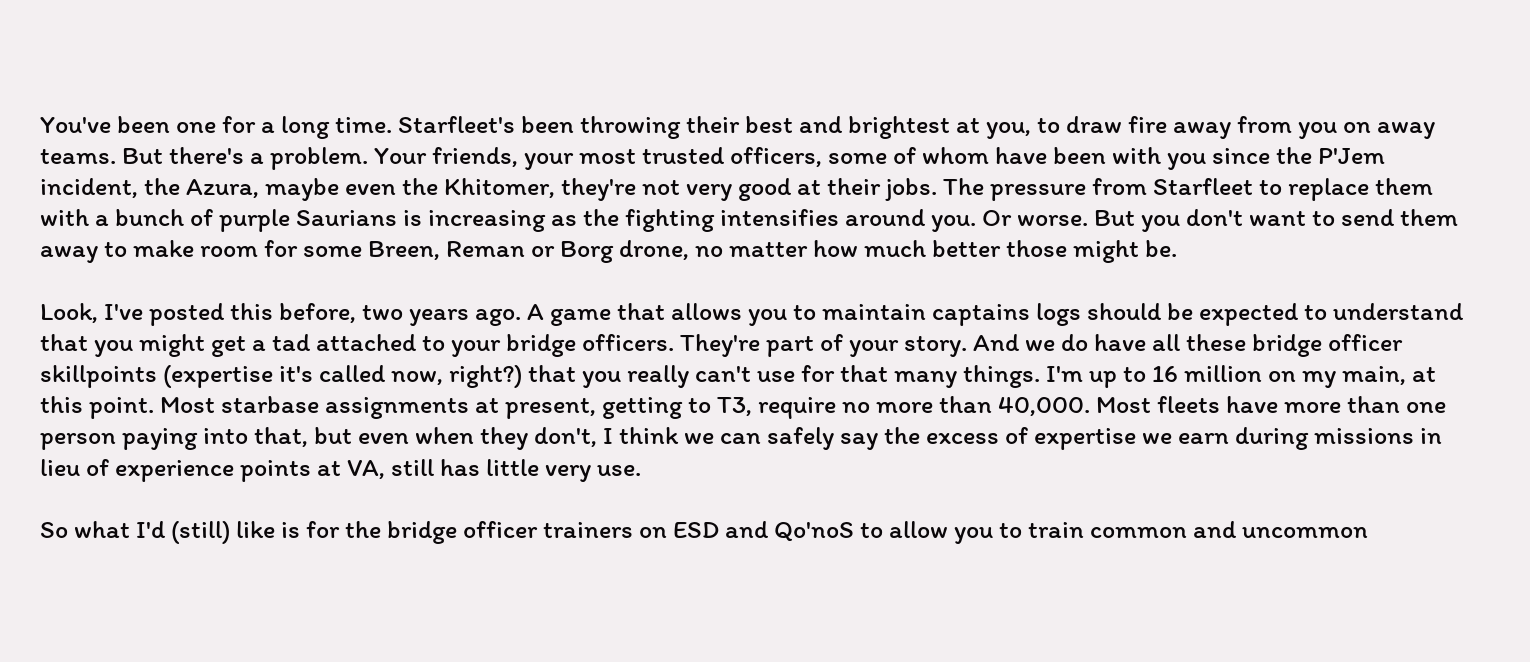You've been one for a long time. Starfleet's been throwing their best and brightest at you, to draw fire away from you on away teams. But there's a problem. Your friends, your most trusted officers, some of whom have been with you since the P'Jem incident, the Azura, maybe even the Khitomer, they're not very good at their jobs. The pressure from Starfleet to replace them with a bunch of purple Saurians is increasing as the fighting intensifies around you. Or worse. But you don't want to send them away to make room for some Breen, Reman or Borg drone, no matter how much better those might be.

Look, I've posted this before, two years ago. A game that allows you to maintain captains logs should be expected to understand that you might get a tad attached to your bridge officers. They're part of your story. And we do have all these bridge officer skillpoints (expertise it's called now, right?) that you really can't use for that many things. I'm up to 16 million on my main, at this point. Most starbase assignments at present, getting to T3, require no more than 40,000. Most fleets have more than one person paying into that, but even when they don't, I think we can safely say the excess of expertise we earn during missions in lieu of experience points at VA, still has little very use.

So what I'd (still) like is for the bridge officer trainers on ESD and Qo'noS to allow you to train common and uncommon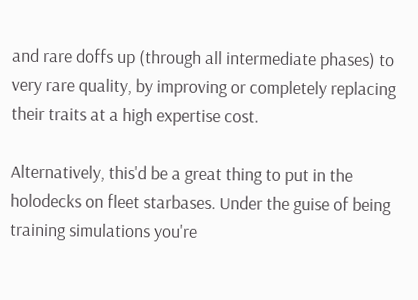and rare doffs up (through all intermediate phases) to very rare quality, by improving or completely replacing their traits at a high expertise cost.

Alternatively, this'd be a great thing to put in the holodecks on fleet starbases. Under the guise of being training simulations you're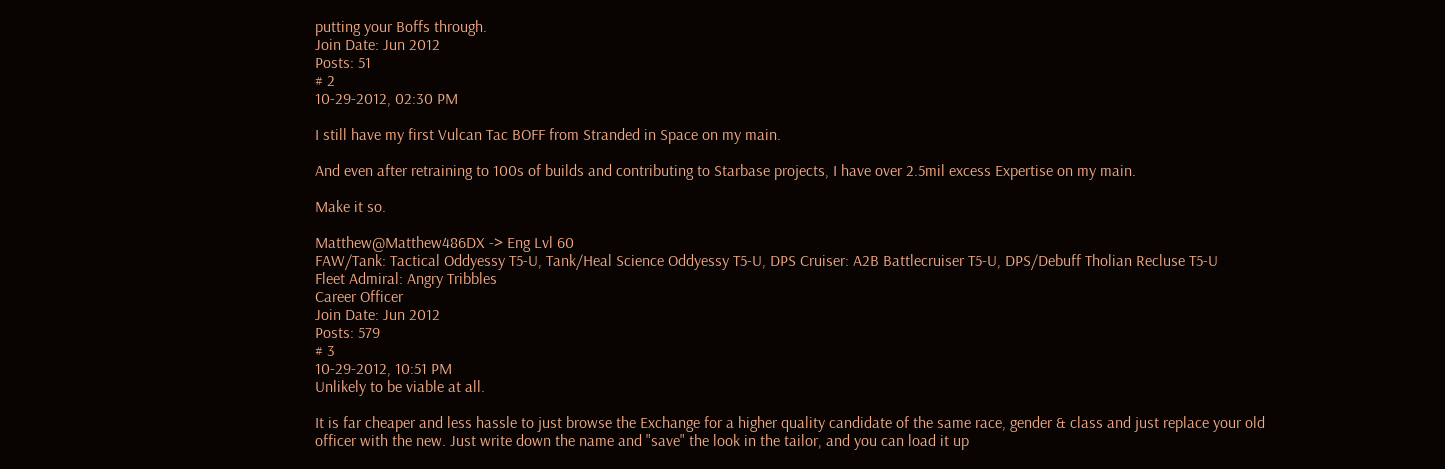putting your Boffs through.
Join Date: Jun 2012
Posts: 51
# 2
10-29-2012, 02:30 PM

I still have my first Vulcan Tac BOFF from Stranded in Space on my main.

And even after retraining to 100s of builds and contributing to Starbase projects, I have over 2.5mil excess Expertise on my main.

Make it so.

Matthew@Matthew486DX -> Eng Lvl 60
FAW/Tank: Tactical Oddyessy T5-U, Tank/Heal Science Oddyessy T5-U, DPS Cruiser: A2B Battlecruiser T5-U, DPS/Debuff Tholian Recluse T5-U
Fleet Admiral: Angry Tribbles
Career Officer
Join Date: Jun 2012
Posts: 579
# 3
10-29-2012, 10:51 PM
Unlikely to be viable at all.

It is far cheaper and less hassle to just browse the Exchange for a higher quality candidate of the same race, gender & class and just replace your old officer with the new. Just write down the name and "save" the look in the tailor, and you can load it up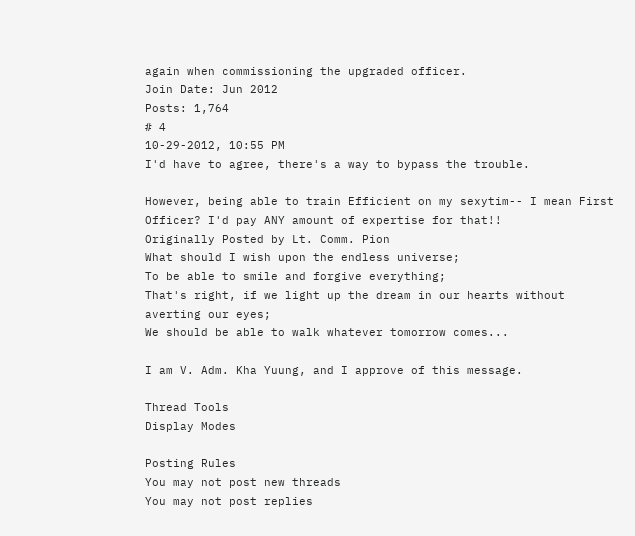again when commissioning the upgraded officer.
Join Date: Jun 2012
Posts: 1,764
# 4
10-29-2012, 10:55 PM
I'd have to agree, there's a way to bypass the trouble.

However, being able to train Efficient on my sexytim-- I mean First Officer? I'd pay ANY amount of expertise for that!!
Originally Posted by Lt. Comm. Pion
What should I wish upon the endless universe;
To be able to smile and forgive everything;
That's right, if we light up the dream in our hearts without averting our eyes;
We should be able to walk whatever tomorrow comes...

I am V. Adm. Kha Yuung, and I approve of this message.

Thread Tools
Display Modes

Posting Rules
You may not post new threads
You may not post replies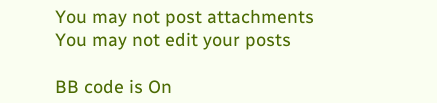You may not post attachments
You may not edit your posts

BB code is On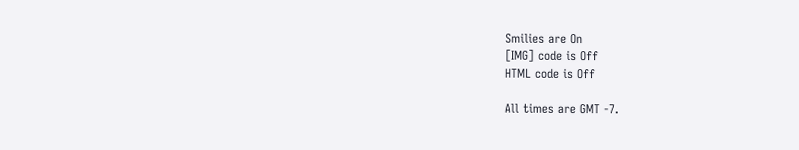Smilies are On
[IMG] code is Off
HTML code is Off

All times are GMT -7.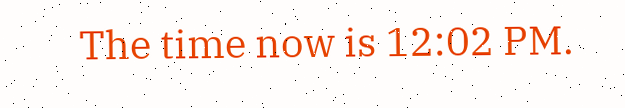The time now is 12:02 PM.